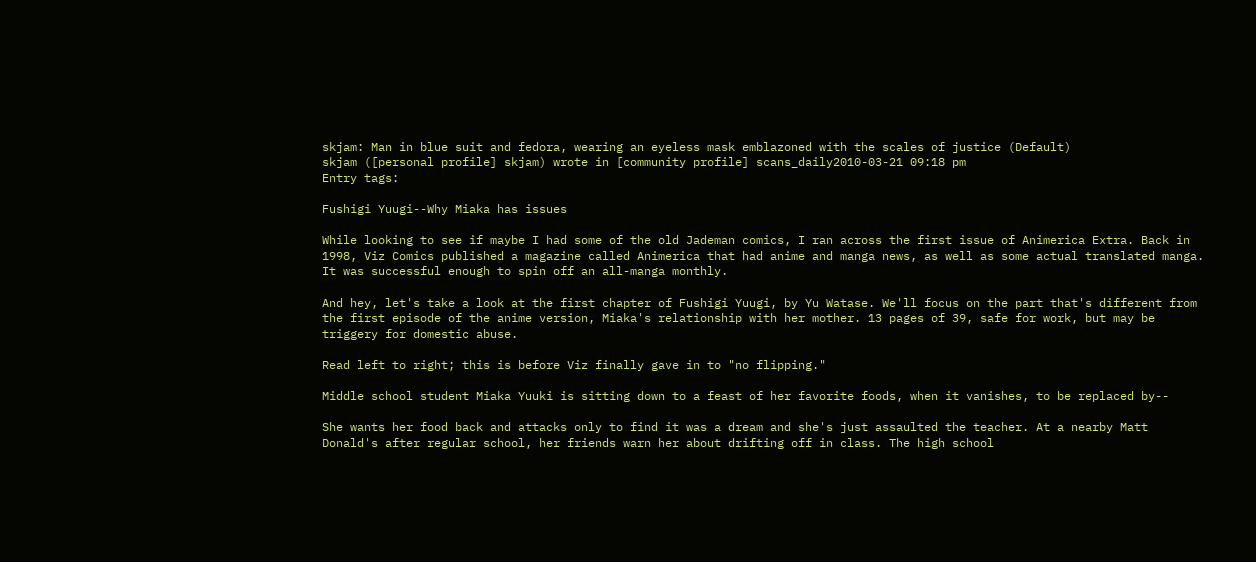skjam: Man in blue suit and fedora, wearing an eyeless mask emblazoned with the scales of justice (Default)
skjam ([personal profile] skjam) wrote in [community profile] scans_daily2010-03-21 09:18 pm
Entry tags:

Fushigi Yuugi--Why Miaka has issues

While looking to see if maybe I had some of the old Jademan comics, I ran across the first issue of Animerica Extra. Back in 1998, Viz Comics published a magazine called Animerica that had anime and manga news, as well as some actual translated manga. It was successful enough to spin off an all-manga monthly.

And hey, let's take a look at the first chapter of Fushigi Yuugi, by Yu Watase. We'll focus on the part that's different from the first episode of the anime version, Miaka's relationship with her mother. 13 pages of 39, safe for work, but may be triggery for domestic abuse.

Read left to right; this is before Viz finally gave in to "no flipping."

Middle school student Miaka Yuuki is sitting down to a feast of her favorite foods, when it vanishes, to be replaced by--

She wants her food back and attacks only to find it was a dream and she's just assaulted the teacher. At a nearby Matt Donald's after regular school, her friends warn her about drifting off in class. The high school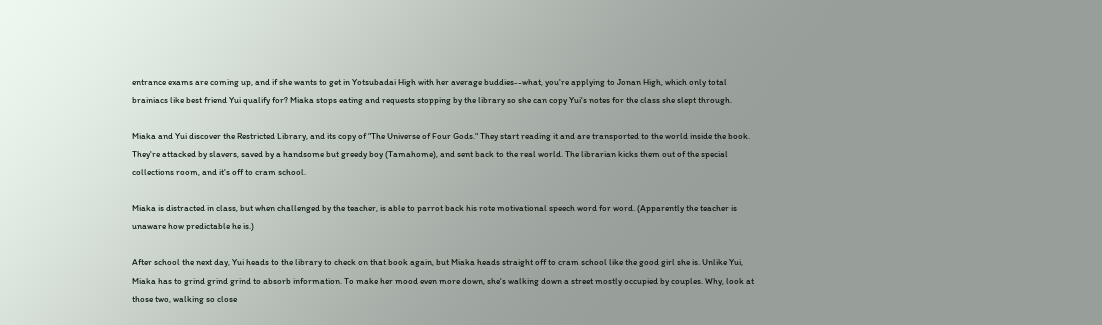entrance exams are coming up, and if she wants to get in Yotsubadai High with her average buddies--what, you're applying to Jonan High, which only total brainiacs like best friend Yui qualify for? Miaka stops eating and requests stopping by the library so she can copy Yui's notes for the class she slept through.

Miaka and Yui discover the Restricted Library, and its copy of "The Universe of Four Gods." They start reading it and are transported to the world inside the book. They're attacked by slavers, saved by a handsome but greedy boy (Tamahome), and sent back to the real world. The librarian kicks them out of the special collections room, and it's off to cram school.

Miaka is distracted in class, but when challenged by the teacher, is able to parrot back his rote motivational speech word for word. (Apparently the teacher is unaware how predictable he is.)

After school the next day, Yui heads to the library to check on that book again, but Miaka heads straight off to cram school like the good girl she is. Unlike Yui, Miaka has to grind grind grind to absorb information. To make her mood even more down, she's walking down a street mostly occupied by couples. Why, look at those two, walking so close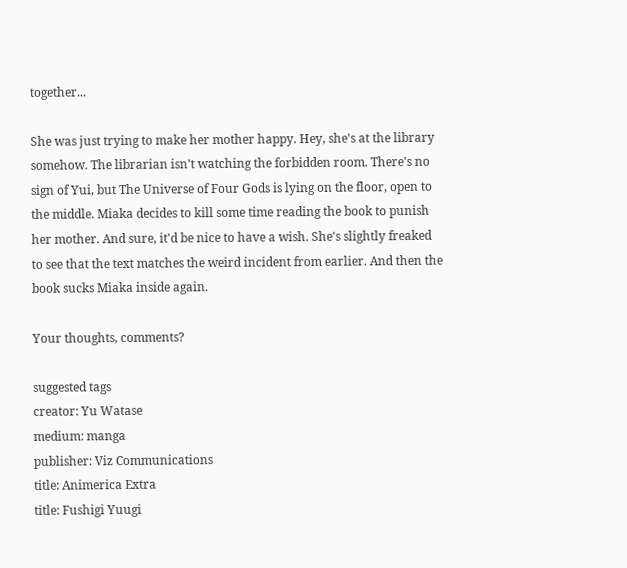together...

She was just trying to make her mother happy. Hey, she's at the library somehow. The librarian isn't watching the forbidden room. There's no sign of Yui, but The Universe of Four Gods is lying on the floor, open to the middle. Miaka decides to kill some time reading the book to punish her mother. And sure, it'd be nice to have a wish. She's slightly freaked to see that the text matches the weird incident from earlier. And then the book sucks Miaka inside again.

Your thoughts, comments?

suggested tags
creator: Yu Watase
medium: manga
publisher: Viz Communications
title: Animerica Extra
title: Fushigi Yuugi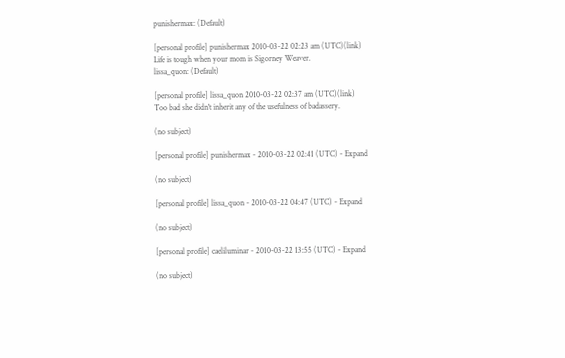punishermax: (Default)

[personal profile] punishermax 2010-03-22 02:23 am (UTC)(link)
Life is tough when your mom is Sigorney Weaver.
lissa_quon: (Default)

[personal profile] lissa_quon 2010-03-22 02:37 am (UTC)(link)
Too bad she didn't inherit any of the usefulness of badassery.

(no subject)

[personal profile] punishermax - 2010-03-22 02:41 (UTC) - Expand

(no subject)

[personal profile] lissa_quon - 2010-03-22 04:47 (UTC) - Expand

(no subject)

[personal profile] caeliluminar - 2010-03-22 13:55 (UTC) - Expand

(no subject)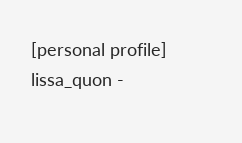[personal profile] lissa_quon -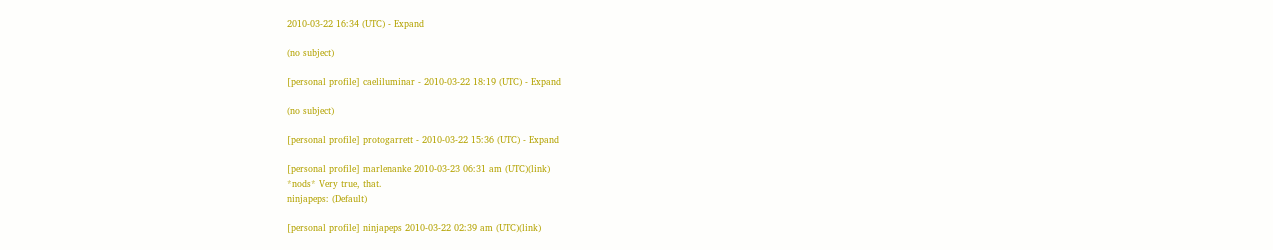2010-03-22 16:34 (UTC) - Expand

(no subject)

[personal profile] caeliluminar - 2010-03-22 18:19 (UTC) - Expand

(no subject)

[personal profile] protogarrett - 2010-03-22 15:36 (UTC) - Expand

[personal profile] marlenanke 2010-03-23 06:31 am (UTC)(link)
*nods* Very true, that.
ninjapeps: (Default)

[personal profile] ninjapeps 2010-03-22 02:39 am (UTC)(link)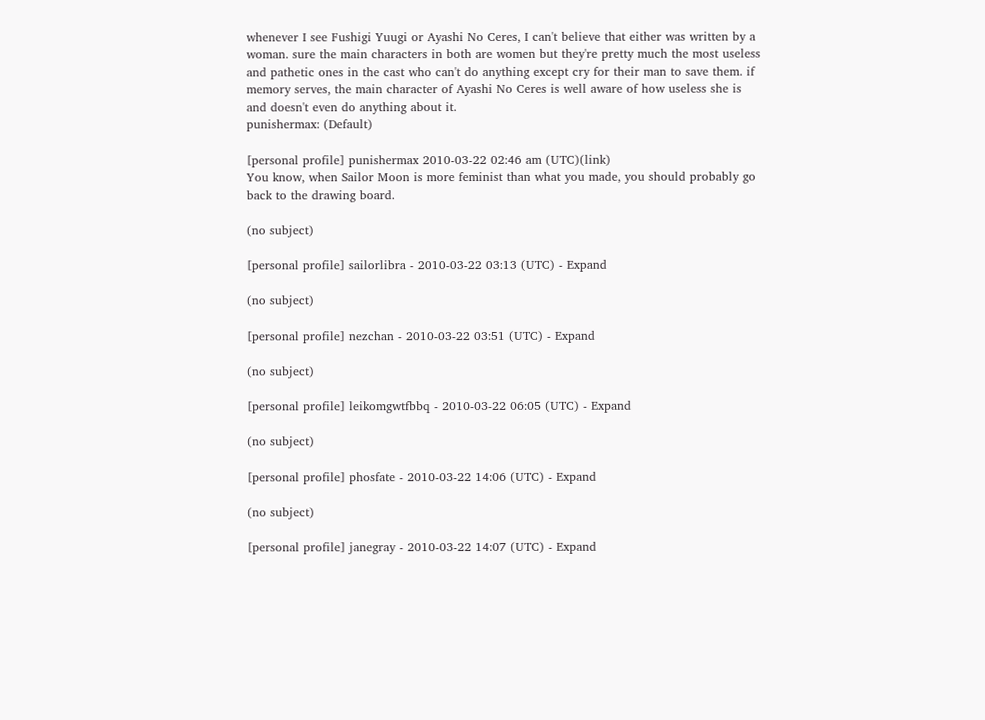whenever I see Fushigi Yuugi or Ayashi No Ceres, I can't believe that either was written by a woman. sure the main characters in both are women but they're pretty much the most useless and pathetic ones in the cast who can't do anything except cry for their man to save them. if memory serves, the main character of Ayashi No Ceres is well aware of how useless she is and doesn't even do anything about it.
punishermax: (Default)

[personal profile] punishermax 2010-03-22 02:46 am (UTC)(link)
You know, when Sailor Moon is more feminist than what you made, you should probably go back to the drawing board.

(no subject)

[personal profile] sailorlibra - 2010-03-22 03:13 (UTC) - Expand

(no subject)

[personal profile] nezchan - 2010-03-22 03:51 (UTC) - Expand

(no subject)

[personal profile] leikomgwtfbbq - 2010-03-22 06:05 (UTC) - Expand

(no subject)

[personal profile] phosfate - 2010-03-22 14:06 (UTC) - Expand

(no subject)

[personal profile] janegray - 2010-03-22 14:07 (UTC) - Expand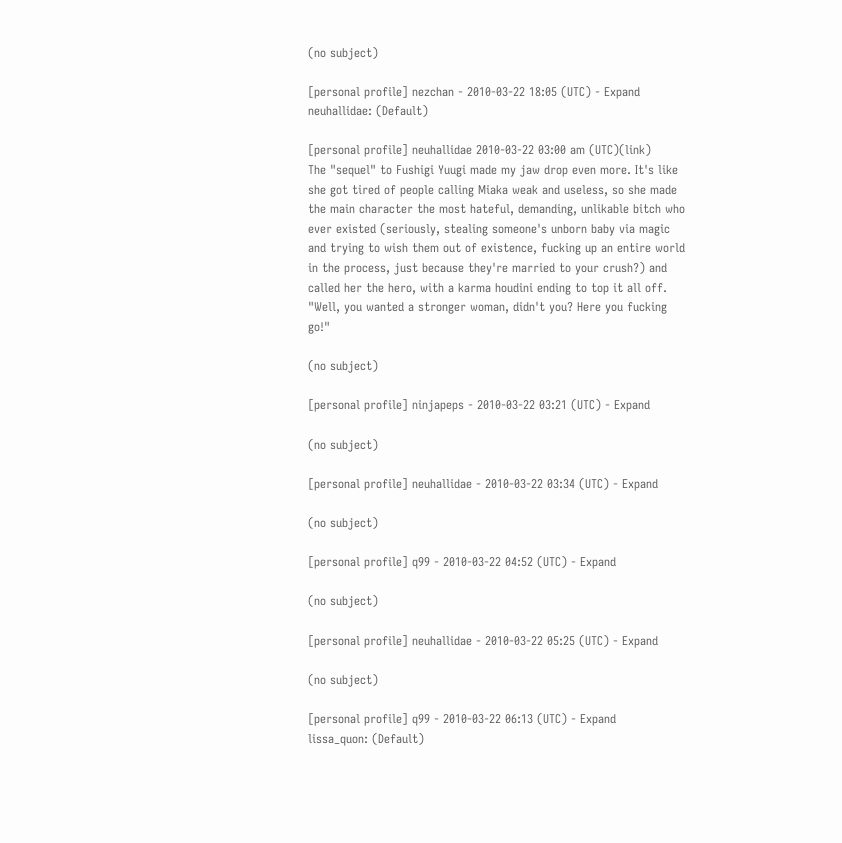(no subject)

[personal profile] nezchan - 2010-03-22 18:05 (UTC) - Expand
neuhallidae: (Default)

[personal profile] neuhallidae 2010-03-22 03:00 am (UTC)(link)
The "sequel" to Fushigi Yuugi made my jaw drop even more. It's like she got tired of people calling Miaka weak and useless, so she made the main character the most hateful, demanding, unlikable bitch who ever existed (seriously, stealing someone's unborn baby via magic and trying to wish them out of existence, fucking up an entire world in the process, just because they're married to your crush?) and called her the hero, with a karma houdini ending to top it all off. "Well, you wanted a stronger woman, didn't you? Here you fucking go!"

(no subject)

[personal profile] ninjapeps - 2010-03-22 03:21 (UTC) - Expand

(no subject)

[personal profile] neuhallidae - 2010-03-22 03:34 (UTC) - Expand

(no subject)

[personal profile] q99 - 2010-03-22 04:52 (UTC) - Expand

(no subject)

[personal profile] neuhallidae - 2010-03-22 05:25 (UTC) - Expand

(no subject)

[personal profile] q99 - 2010-03-22 06:13 (UTC) - Expand
lissa_quon: (Default)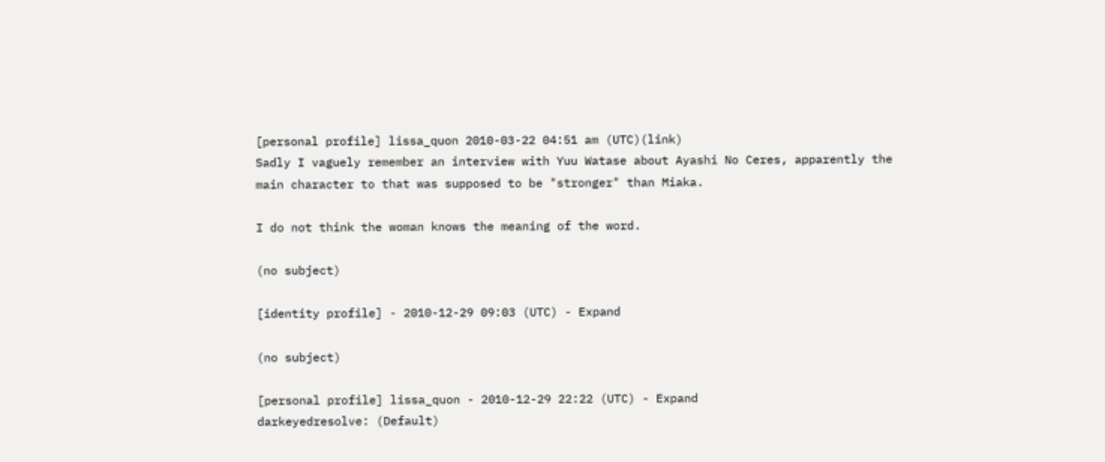[personal profile] lissa_quon 2010-03-22 04:51 am (UTC)(link)
Sadly I vaguely remember an interview with Yuu Watase about Ayashi No Ceres, apparently the main character to that was supposed to be "stronger" than Miaka.

I do not think the woman knows the meaning of the word.

(no subject)

[identity profile] - 2010-12-29 09:03 (UTC) - Expand

(no subject)

[personal profile] lissa_quon - 2010-12-29 22:22 (UTC) - Expand
darkeyedresolve: (Default)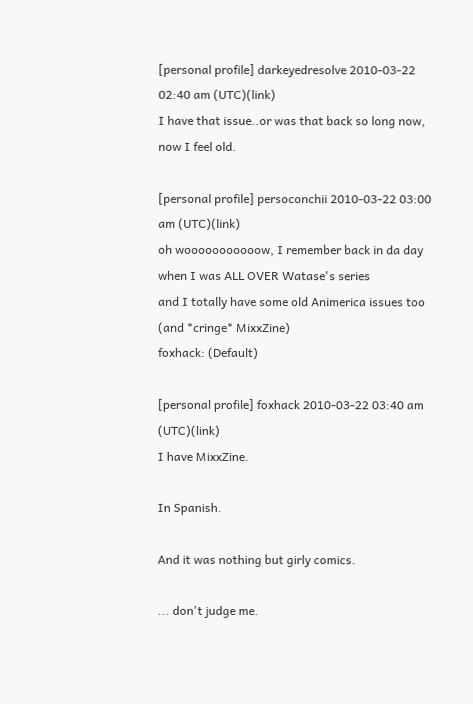[personal profile] darkeyedresolve 2010-03-22 02:40 am (UTC)(link)
I have that issue..or was that back so long now, now I feel old.

[personal profile] persoconchii 2010-03-22 03:00 am (UTC)(link)
oh wooooooooooow, I remember back in da day when I was ALL OVER Watase's series
and I totally have some old Animerica issues too (and *cringe* MixxZine)
foxhack: (Default)

[personal profile] foxhack 2010-03-22 03:40 am (UTC)(link)
I have MixxZine.

In Spanish.

And it was nothing but girly comics.

... don't judge me.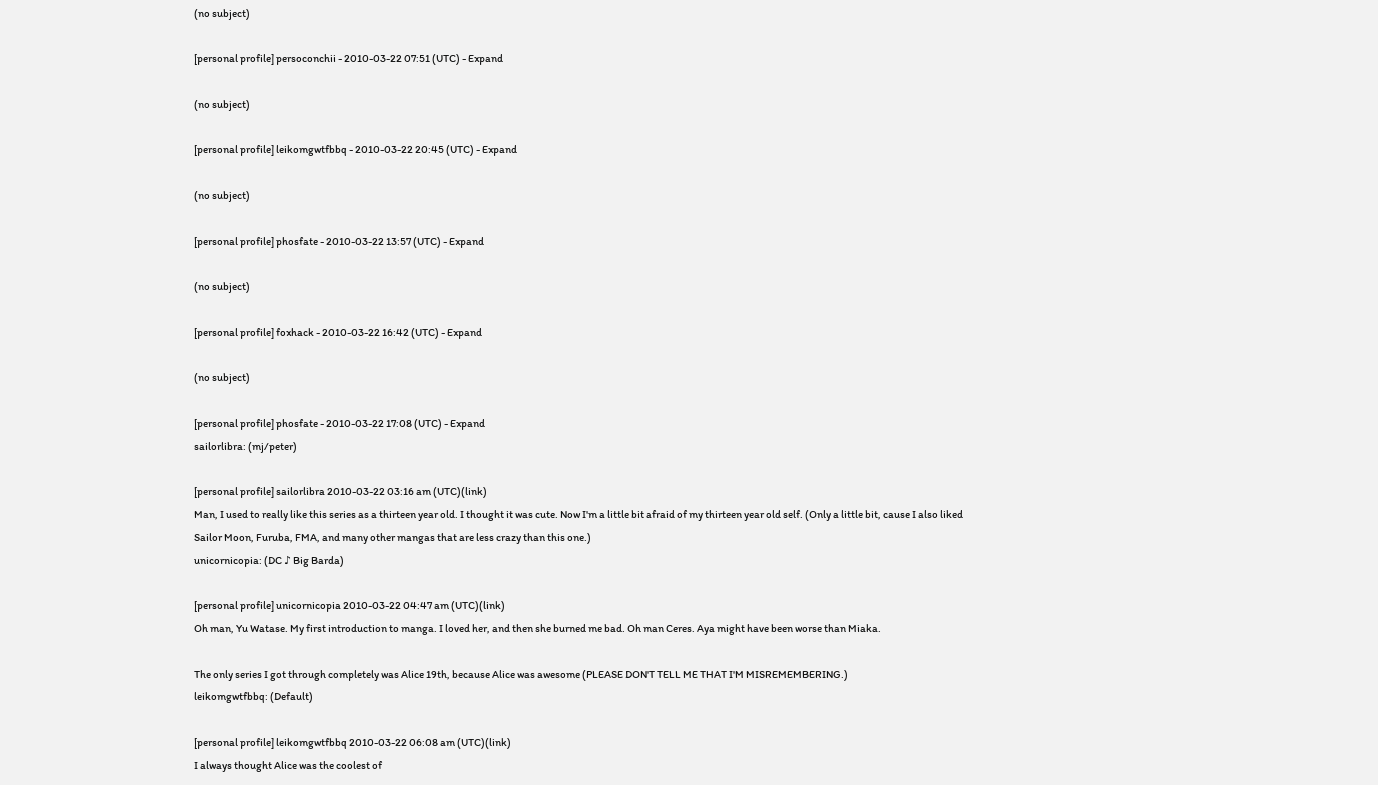(no subject)

[personal profile] persoconchii - 2010-03-22 07:51 (UTC) - Expand

(no subject)

[personal profile] leikomgwtfbbq - 2010-03-22 20:45 (UTC) - Expand

(no subject)

[personal profile] phosfate - 2010-03-22 13:57 (UTC) - Expand

(no subject)

[personal profile] foxhack - 2010-03-22 16:42 (UTC) - Expand

(no subject)

[personal profile] phosfate - 2010-03-22 17:08 (UTC) - Expand
sailorlibra: (mj/peter)

[personal profile] sailorlibra 2010-03-22 03:16 am (UTC)(link)
Man, I used to really like this series as a thirteen year old. I thought it was cute. Now I'm a little bit afraid of my thirteen year old self. (Only a little bit, cause I also liked Sailor Moon, Furuba, FMA, and many other mangas that are less crazy than this one.)
unicornicopia: (DC ♪ Big Barda)

[personal profile] unicornicopia 2010-03-22 04:47 am (UTC)(link)
Oh man, Yu Watase. My first introduction to manga. I loved her, and then she burned me bad. Oh man Ceres. Aya might have been worse than Miaka.

The only series I got through completely was Alice 19th, because Alice was awesome (PLEASE DON'T TELL ME THAT I'M MISREMEMBERING.)
leikomgwtfbbq: (Default)

[personal profile] leikomgwtfbbq 2010-03-22 06:08 am (UTC)(link)
I always thought Alice was the coolest of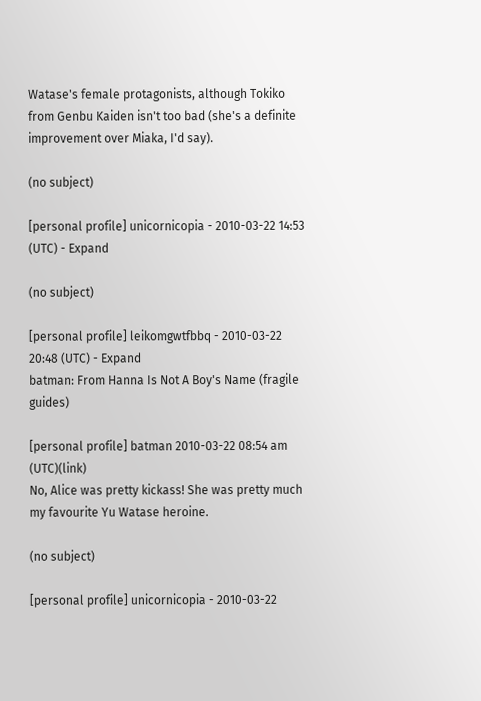Watase's female protagonists, although Tokiko from Genbu Kaiden isn't too bad (she's a definite improvement over Miaka, I'd say).

(no subject)

[personal profile] unicornicopia - 2010-03-22 14:53 (UTC) - Expand

(no subject)

[personal profile] leikomgwtfbbq - 2010-03-22 20:48 (UTC) - Expand
batman: From Hanna Is Not A Boy's Name (fragile guides)

[personal profile] batman 2010-03-22 08:54 am (UTC)(link)
No, Alice was pretty kickass! She was pretty much my favourite Yu Watase heroine.

(no subject)

[personal profile] unicornicopia - 2010-03-22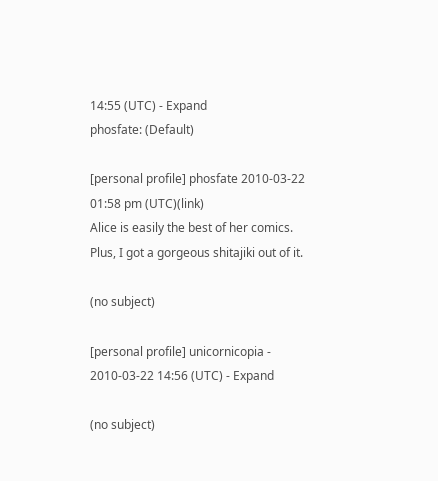14:55 (UTC) - Expand
phosfate: (Default)

[personal profile] phosfate 2010-03-22 01:58 pm (UTC)(link)
Alice is easily the best of her comics. Plus, I got a gorgeous shitajiki out of it.

(no subject)

[personal profile] unicornicopia - 2010-03-22 14:56 (UTC) - Expand

(no subject)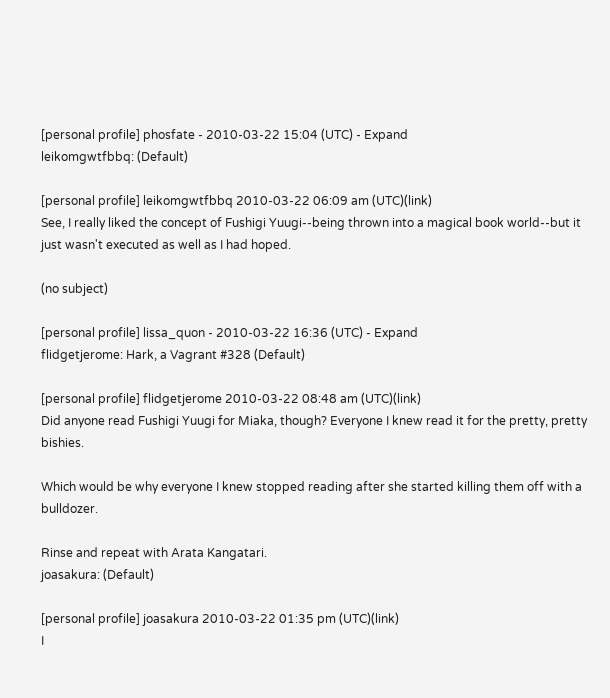[personal profile] phosfate - 2010-03-22 15:04 (UTC) - Expand
leikomgwtfbbq: (Default)

[personal profile] leikomgwtfbbq 2010-03-22 06:09 am (UTC)(link)
See, I really liked the concept of Fushigi Yuugi--being thrown into a magical book world--but it just wasn't executed as well as I had hoped.

(no subject)

[personal profile] lissa_quon - 2010-03-22 16:36 (UTC) - Expand
flidgetjerome: Hark, a Vagrant #328 (Default)

[personal profile] flidgetjerome 2010-03-22 08:48 am (UTC)(link)
Did anyone read Fushigi Yuugi for Miaka, though? Everyone I knew read it for the pretty, pretty bishies.

Which would be why everyone I knew stopped reading after she started killing them off with a bulldozer.

Rinse and repeat with Arata Kangatari.
joasakura: (Default)

[personal profile] joasakura 2010-03-22 01:35 pm (UTC)(link)
I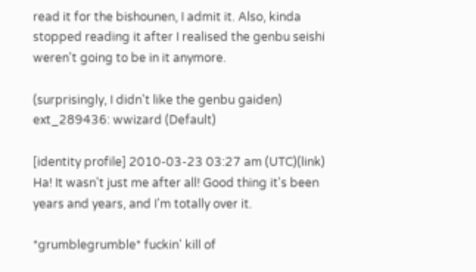read it for the bishounen, I admit it. Also, kinda stopped reading it after I realised the genbu seishi weren't going to be in it anymore.

(surprisingly, I didn't like the genbu gaiden)
ext_289436: wwizard (Default)

[identity profile] 2010-03-23 03:27 am (UTC)(link)
Ha! It wasn't just me after all! Good thing it's been years and years, and I'm totally over it.

*grumblegrumble* fuckin' kill of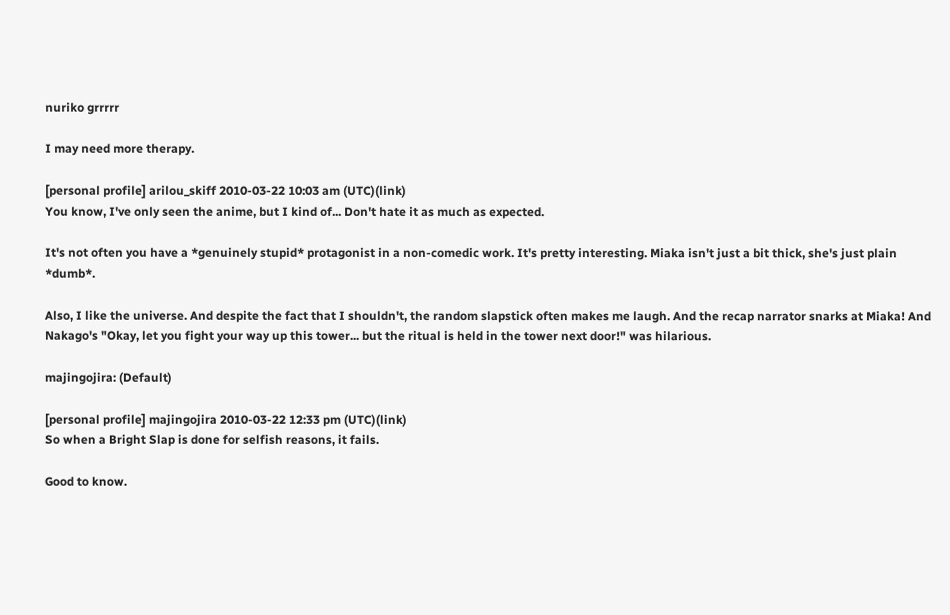nuriko grrrrr

I may need more therapy.

[personal profile] arilou_skiff 2010-03-22 10:03 am (UTC)(link)
You know, I've only seen the anime, but I kind of... Don't hate it as much as expected.

It's not often you have a *genuinely stupid* protagonist in a non-comedic work. It's pretty interesting. Miaka isn't just a bit thick, she's just plain *dumb*.

Also, I like the universe. And despite the fact that I shouldn't, the random slapstick often makes me laugh. And the recap narrator snarks at Miaka! And Nakago's "Okay, let you fight your way up this tower... but the ritual is held in the tower next door!" was hilarious.

majingojira: (Default)

[personal profile] majingojira 2010-03-22 12:33 pm (UTC)(link)
So when a Bright Slap is done for selfish reasons, it fails.

Good to know.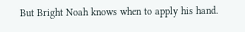But Bright Noah knows when to apply his hand.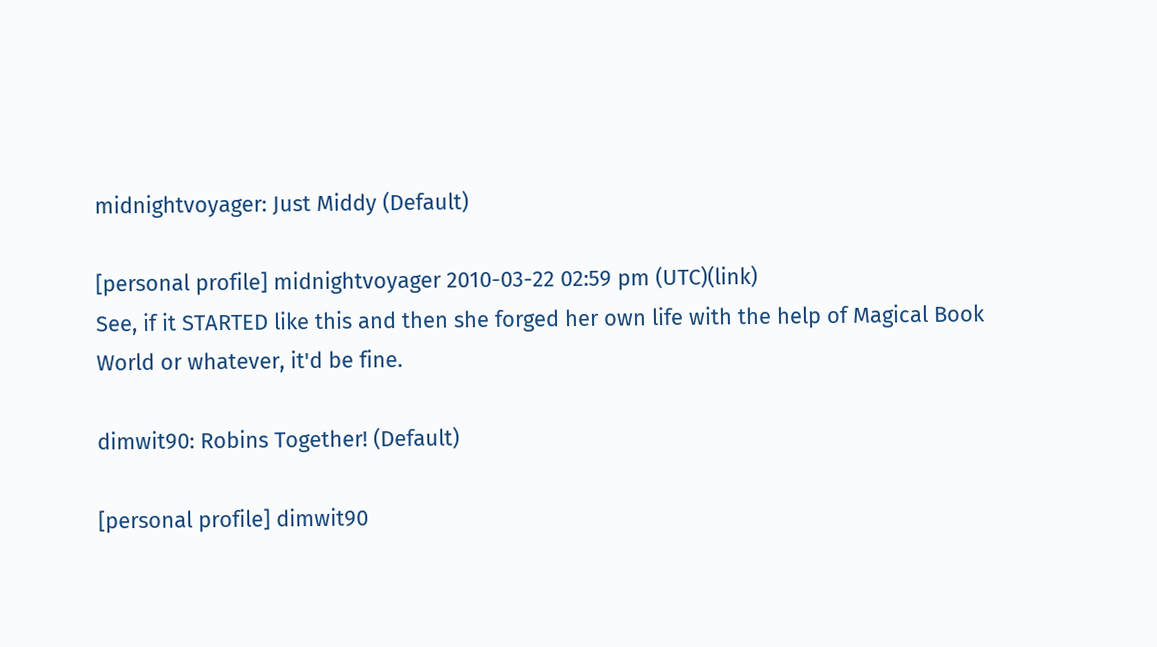midnightvoyager: Just Middy (Default)

[personal profile] midnightvoyager 2010-03-22 02:59 pm (UTC)(link)
See, if it STARTED like this and then she forged her own life with the help of Magical Book World or whatever, it'd be fine.

dimwit90: Robins Together! (Default)

[personal profile] dimwit90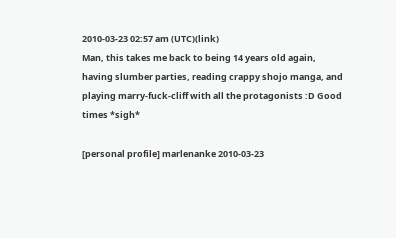2010-03-23 02:57 am (UTC)(link)
Man, this takes me back to being 14 years old again, having slumber parties, reading crappy shojo manga, and playing marry-fuck-cliff with all the protagonists :D Good times *sigh*

[personal profile] marlenanke 2010-03-23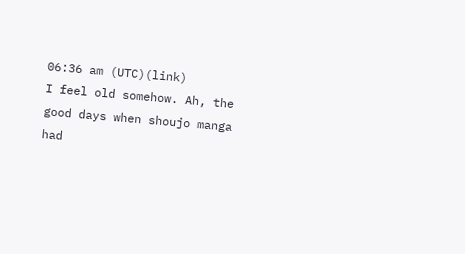06:36 am (UTC)(link)
I feel old somehow. Ah, the good days when shoujo manga had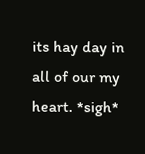its hay day in all of our my heart. *sigh*